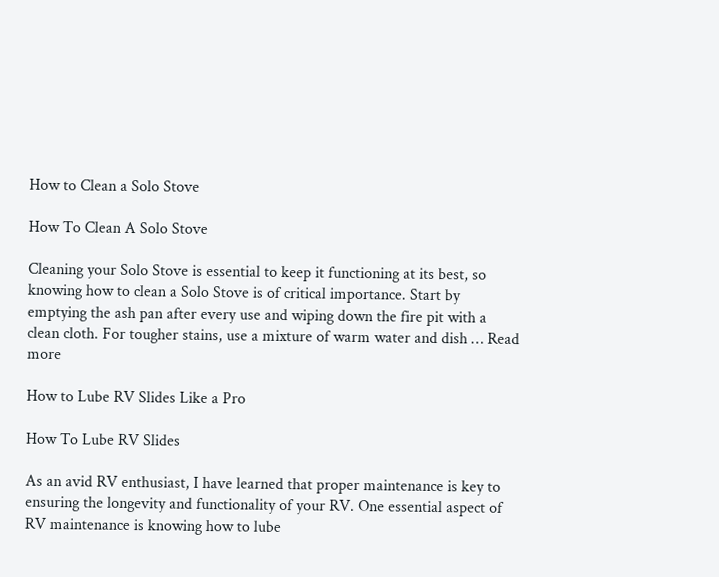How to Clean a Solo Stove

How To Clean A Solo Stove

Cleaning your Solo Stove is essential to keep it functioning at its best, so knowing how to clean a Solo Stove is of critical importance. Start by emptying the ash pan after every use and wiping down the fire pit with a clean cloth. For tougher stains, use a mixture of warm water and dish … Read more

How to Lube RV Slides Like a Pro

How To Lube RV Slides

As an avid RV enthusiast, I have learned that proper maintenance is key to ensuring the longevity and functionality of your RV. One essential aspect of RV maintenance is knowing how to lube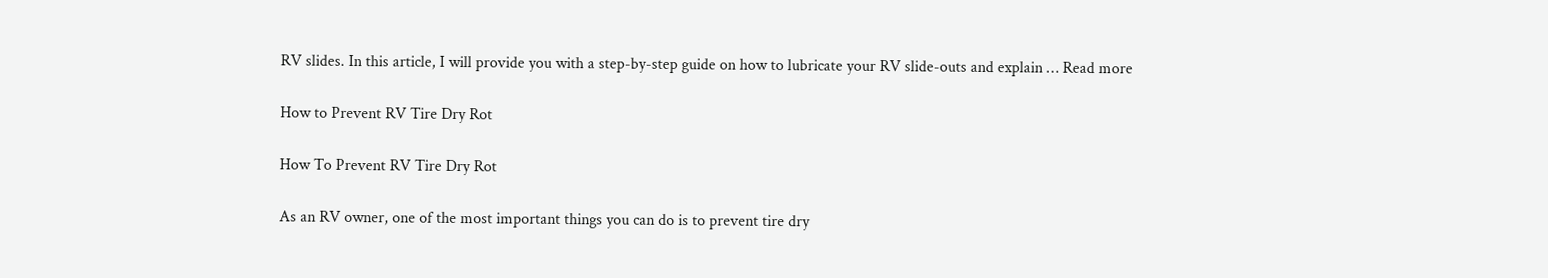RV slides. In this article, I will provide you with a step-by-step guide on how to lubricate your RV slide-outs and explain … Read more

How to Prevent RV Tire Dry Rot

How To Prevent RV Tire Dry Rot

As an RV owner, one of the most important things you can do is to prevent tire dry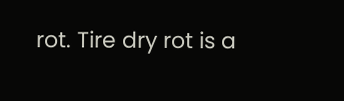rot. Tire dry rot is a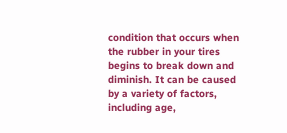condition that occurs when the rubber in your tires begins to break down and diminish. It can be caused by a variety of factors, including age,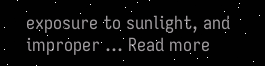exposure to sunlight, and improper … Read more